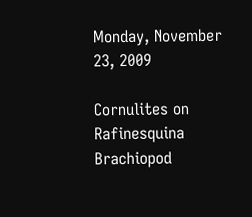Monday, November 23, 2009

Cornulites on Rafinesquina Brachiopod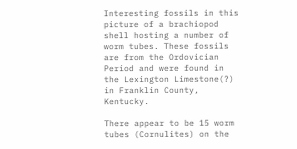Interesting fossils in this picture of a brachiopod shell hosting a number of worm tubes. These fossils are from the Ordovician Period and were found in the Lexington Limestone(?) in Franklin County, Kentucky.

There appear to be 15 worm tubes (Cornulites) on the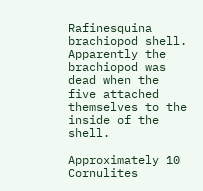Rafinesquina brachiopod shell. Apparently the brachiopod was dead when the five attached themselves to the inside of the shell.

Approximately 10 Cornulites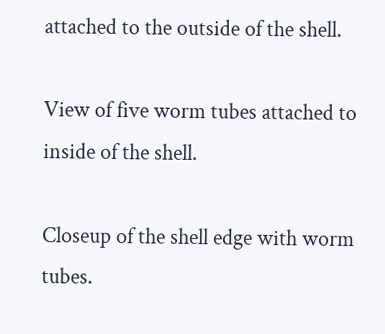attached to the outside of the shell.

View of five worm tubes attached to inside of the shell.

Closeup of the shell edge with worm tubes.